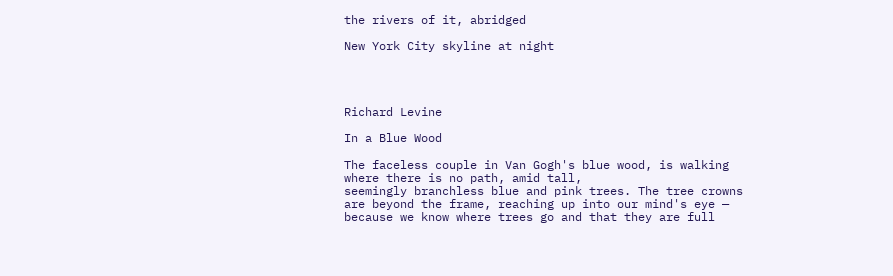the rivers of it, abridged

New York City skyline at night




Richard Levine

In a Blue Wood

The faceless couple in Van Gogh's blue wood, is walking
where there is no path, amid tall,
seemingly branchless blue and pink trees. The tree crowns
are beyond the frame, reaching up into our mind's eye —
because we know where trees go and that they are full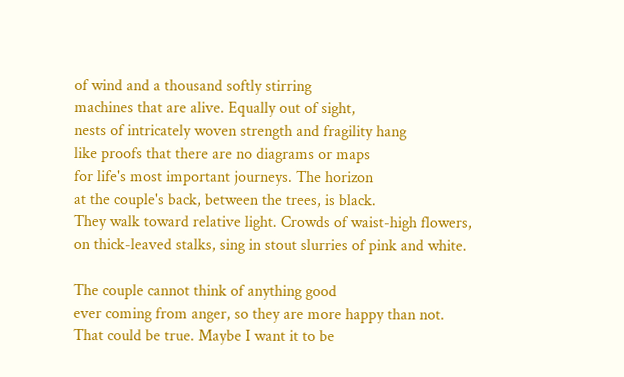of wind and a thousand softly stirring
machines that are alive. Equally out of sight,
nests of intricately woven strength and fragility hang
like proofs that there are no diagrams or maps
for life's most important journeys. The horizon
at the couple's back, between the trees, is black.
They walk toward relative light. Crowds of waist-high flowers,
on thick-leaved stalks, sing in stout slurries of pink and white.

The couple cannot think of anything good
ever coming from anger, so they are more happy than not.
That could be true. Maybe I want it to be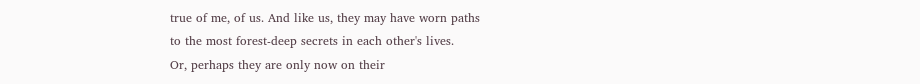true of me, of us. And like us, they may have worn paths
to the most forest-deep secrets in each other's lives.
Or, perhaps they are only now on their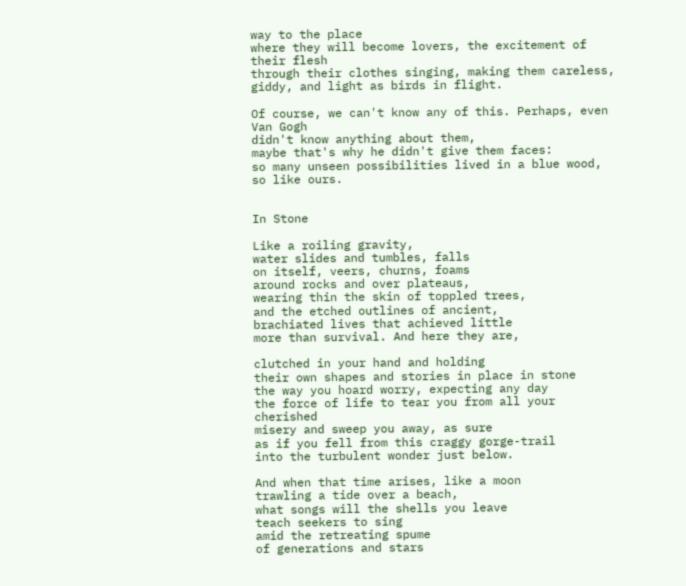way to the place
where they will become lovers, the excitement of their flesh
through their clothes singing, making them careless,
giddy, and light as birds in flight.

Of course, we can't know any of this. Perhaps, even Van Gogh
didn't know anything about them,
maybe that's why he didn't give them faces:
so many unseen possibilities lived in a blue wood, so like ours.


In Stone

Like a roiling gravity,
water slides and tumbles, falls
on itself, veers, churns, foams
around rocks and over plateaus,
wearing thin the skin of toppled trees,
and the etched outlines of ancient,
brachiated lives that achieved little
more than survival. And here they are,

clutched in your hand and holding
their own shapes and stories in place in stone
the way you hoard worry, expecting any day
the force of life to tear you from all your cherished
misery and sweep you away, as sure
as if you fell from this craggy gorge-trail
into the turbulent wonder just below.

And when that time arises, like a moon
trawling a tide over a beach,
what songs will the shells you leave
teach seekers to sing
amid the retreating spume
of generations and stars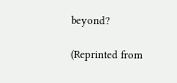beyond?

(Reprinted from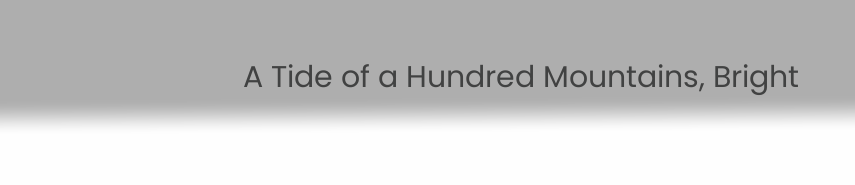A Tide of a Hundred Mountains, Bright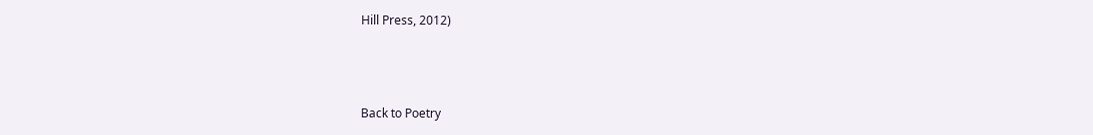Hill Press, 2012)



Back to Poetry